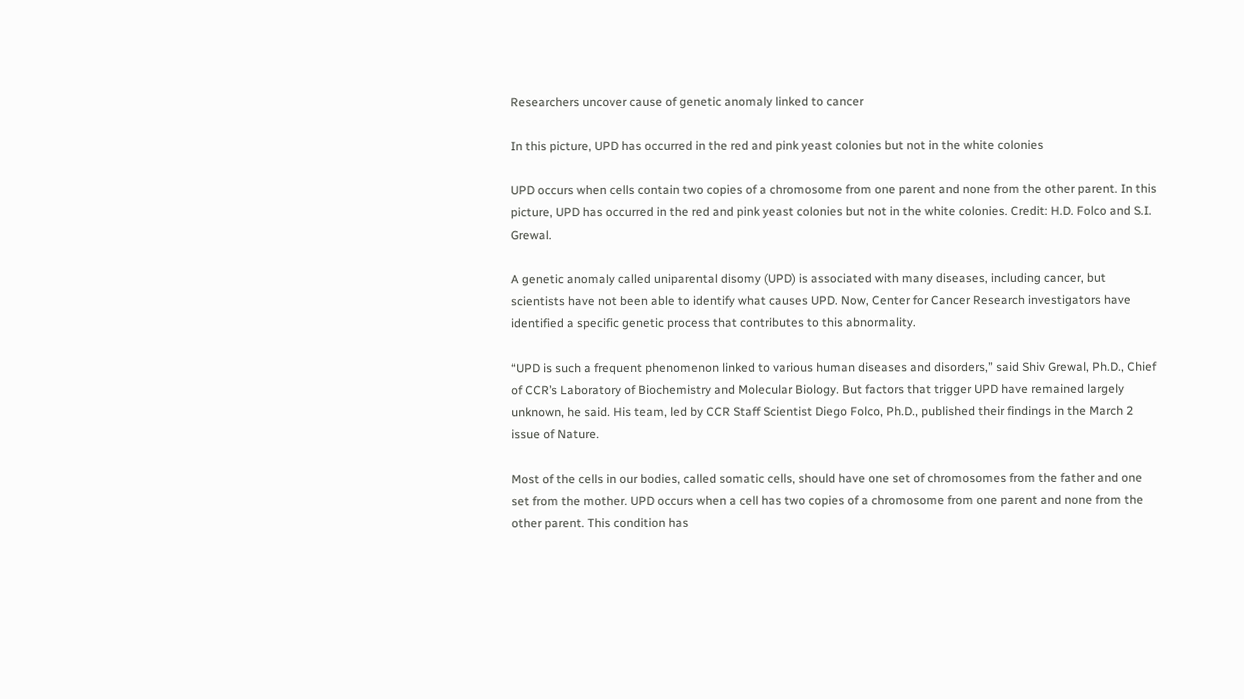Researchers uncover cause of genetic anomaly linked to cancer

In this picture, UPD has occurred in the red and pink yeast colonies but not in the white colonies

UPD occurs when cells contain two copies of a chromosome from one parent and none from the other parent. In this picture, UPD has occurred in the red and pink yeast colonies but not in the white colonies. Credit: H.D. Folco and S.I. Grewal.

A genetic anomaly called uniparental disomy (UPD) is associated with many diseases, including cancer, but scientists have not been able to identify what causes UPD. Now, Center for Cancer Research investigators have identified a specific genetic process that contributes to this abnormality.

“UPD is such a frequent phenomenon linked to various human diseases and disorders,” said Shiv Grewal, Ph.D., Chief of CCR’s Laboratory of Biochemistry and Molecular Biology. But factors that trigger UPD have remained largely unknown, he said. His team, led by CCR Staff Scientist Diego Folco, Ph.D., published their findings in the March 2 issue of Nature.

Most of the cells in our bodies, called somatic cells, should have one set of chromosomes from the father and one set from the mother. UPD occurs when a cell has two copies of a chromosome from one parent and none from the other parent. This condition has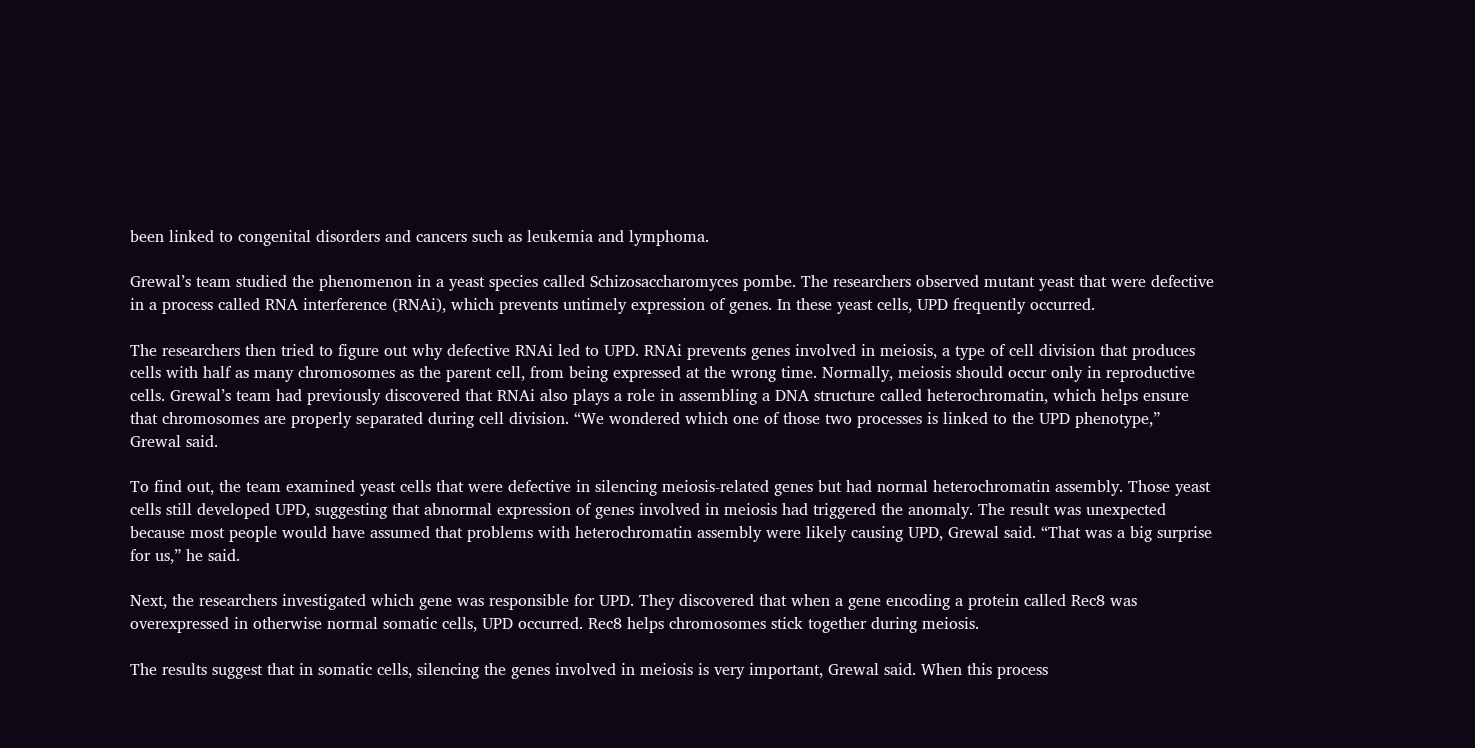been linked to congenital disorders and cancers such as leukemia and lymphoma.

Grewal’s team studied the phenomenon in a yeast species called Schizosaccharomyces pombe. The researchers observed mutant yeast that were defective in a process called RNA interference (RNAi), which prevents untimely expression of genes. In these yeast cells, UPD frequently occurred.

The researchers then tried to figure out why defective RNAi led to UPD. RNAi prevents genes involved in meiosis, a type of cell division that produces cells with half as many chromosomes as the parent cell, from being expressed at the wrong time. Normally, meiosis should occur only in reproductive cells. Grewal’s team had previously discovered that RNAi also plays a role in assembling a DNA structure called heterochromatin, which helps ensure that chromosomes are properly separated during cell division. “We wondered which one of those two processes is linked to the UPD phenotype,” Grewal said.

To find out, the team examined yeast cells that were defective in silencing meiosis-related genes but had normal heterochromatin assembly. Those yeast cells still developed UPD, suggesting that abnormal expression of genes involved in meiosis had triggered the anomaly. The result was unexpected because most people would have assumed that problems with heterochromatin assembly were likely causing UPD, Grewal said. “That was a big surprise for us,” he said.

Next, the researchers investigated which gene was responsible for UPD. They discovered that when a gene encoding a protein called Rec8 was overexpressed in otherwise normal somatic cells, UPD occurred. Rec8 helps chromosomes stick together during meiosis.

The results suggest that in somatic cells, silencing the genes involved in meiosis is very important, Grewal said. When this process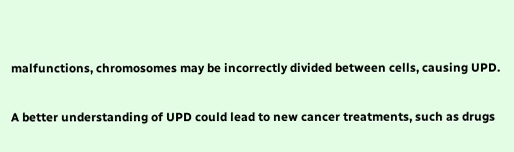malfunctions, chromosomes may be incorrectly divided between cells, causing UPD.

A better understanding of UPD could lead to new cancer treatments, such as drugs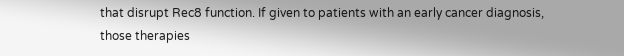that disrupt Rec8 function. If given to patients with an early cancer diagnosis, those therapies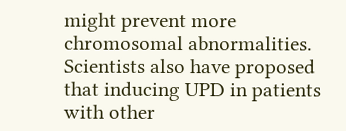might prevent more chromosomal abnormalities. Scientists also have proposed that inducing UPD in patients with other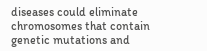diseases could eliminate chromosomes that contain genetic mutations and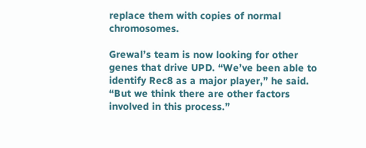replace them with copies of normal chromosomes.

Grewal’s team is now looking for other genes that drive UPD. “We’ve been able to identify Rec8 as a major player,” he said. “But we think there are other factors involved in this process.”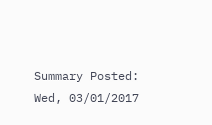Summary Posted: Wed, 03/01/2017